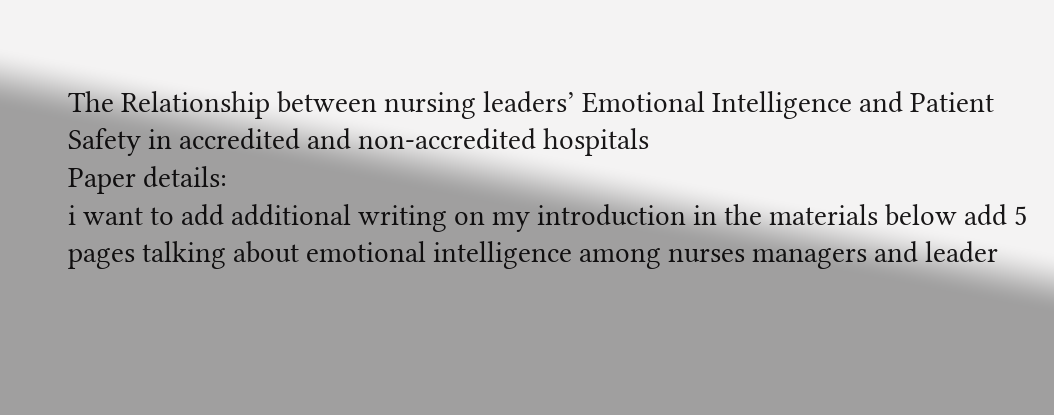The Relationship between nursing leaders’ Emotional Intelligence and Patient Safety in accredited and non-accredited hospitals
Paper details:
i want to add additional writing on my introduction in the materials below add 5 pages talking about emotional intelligence among nurses managers and leader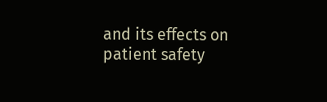and its effects on patient safety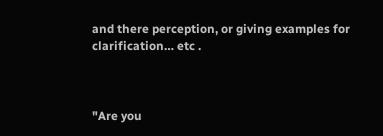and there perception, or giving examples for clarification… etc .



"Are you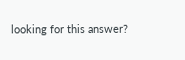looking for this answer?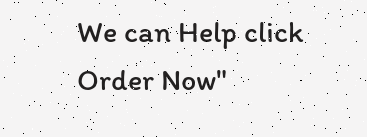We can Help click Order Now"